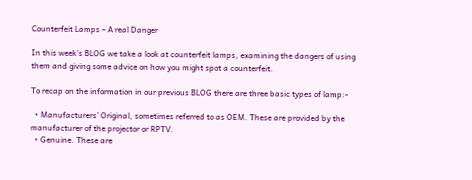Counterfeit Lamps – A real Danger

In this week’s BLOG we take a look at counterfeit lamps, examining the dangers of using them and giving some advice on how you might spot a counterfeit.

To recap on the information in our previous BLOG there are three basic types of lamp:-

  • Manufacturers’ Original, sometimes referred to as OEM. These are provided by the manufacturer of the projector or RPTV.
  • Genuine. These are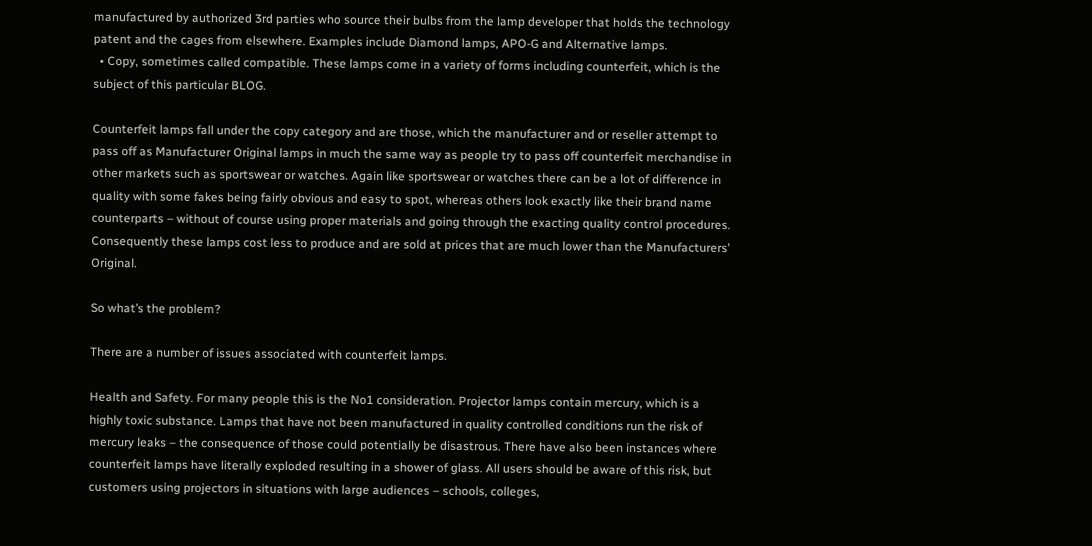manufactured by authorized 3rd parties who source their bulbs from the lamp developer that holds the technology patent and the cages from elsewhere. Examples include Diamond lamps, APO-G and Alternative lamps.
  • Copy, sometimes called compatible. These lamps come in a variety of forms including counterfeit, which is the subject of this particular BLOG.

Counterfeit lamps fall under the copy category and are those, which the manufacturer and or reseller attempt to pass off as Manufacturer Original lamps in much the same way as people try to pass off counterfeit merchandise in other markets such as sportswear or watches. Again like sportswear or watches there can be a lot of difference in quality with some fakes being fairly obvious and easy to spot, whereas others look exactly like their brand name counterparts – without of course using proper materials and going through the exacting quality control procedures. Consequently these lamps cost less to produce and are sold at prices that are much lower than the Manufacturers’ Original.

So what’s the problem?

There are a number of issues associated with counterfeit lamps.

Health and Safety. For many people this is the No1 consideration. Projector lamps contain mercury, which is a highly toxic substance. Lamps that have not been manufactured in quality controlled conditions run the risk of mercury leaks – the consequence of those could potentially be disastrous. There have also been instances where counterfeit lamps have literally exploded resulting in a shower of glass. All users should be aware of this risk, but customers using projectors in situations with large audiences – schools, colleges,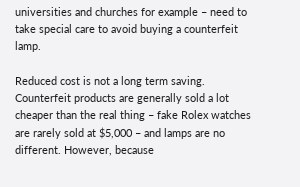universities and churches for example – need to take special care to avoid buying a counterfeit lamp.

Reduced cost is not a long term saving. Counterfeit products are generally sold a lot cheaper than the real thing – fake Rolex watches are rarely sold at $5,000 – and lamps are no different. However, because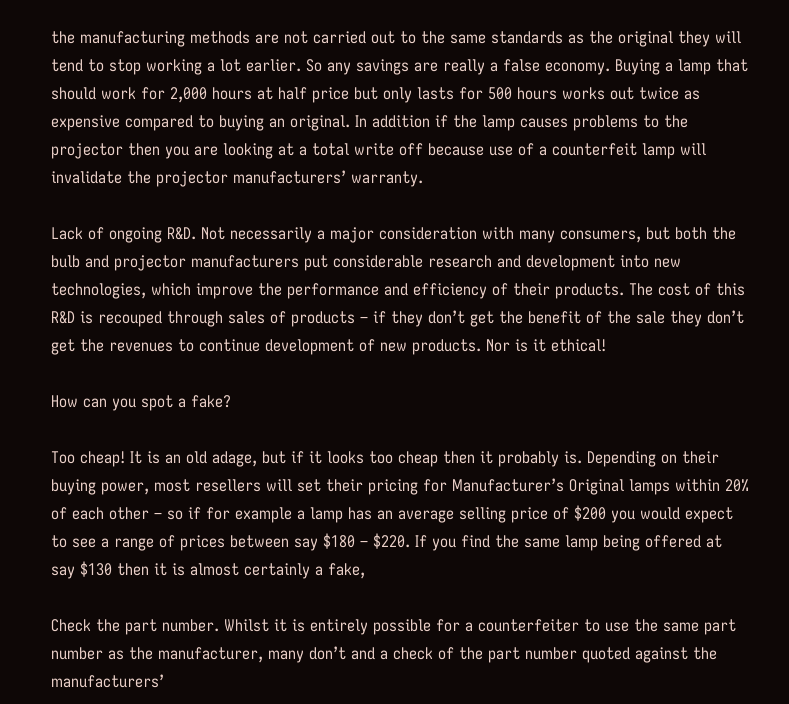the manufacturing methods are not carried out to the same standards as the original they will tend to stop working a lot earlier. So any savings are really a false economy. Buying a lamp that should work for 2,000 hours at half price but only lasts for 500 hours works out twice as expensive compared to buying an original. In addition if the lamp causes problems to the projector then you are looking at a total write off because use of a counterfeit lamp will invalidate the projector manufacturers’ warranty.

Lack of ongoing R&D. Not necessarily a major consideration with many consumers, but both the bulb and projector manufacturers put considerable research and development into new technologies, which improve the performance and efficiency of their products. The cost of this R&D is recouped through sales of products – if they don’t get the benefit of the sale they don’t get the revenues to continue development of new products. Nor is it ethical!

How can you spot a fake?

Too cheap! It is an old adage, but if it looks too cheap then it probably is. Depending on their buying power, most resellers will set their pricing for Manufacturer’s Original lamps within 20% of each other – so if for example a lamp has an average selling price of $200 you would expect to see a range of prices between say $180 – $220. If you find the same lamp being offered at say $130 then it is almost certainly a fake,

Check the part number. Whilst it is entirely possible for a counterfeiter to use the same part number as the manufacturer, many don’t and a check of the part number quoted against the manufacturers’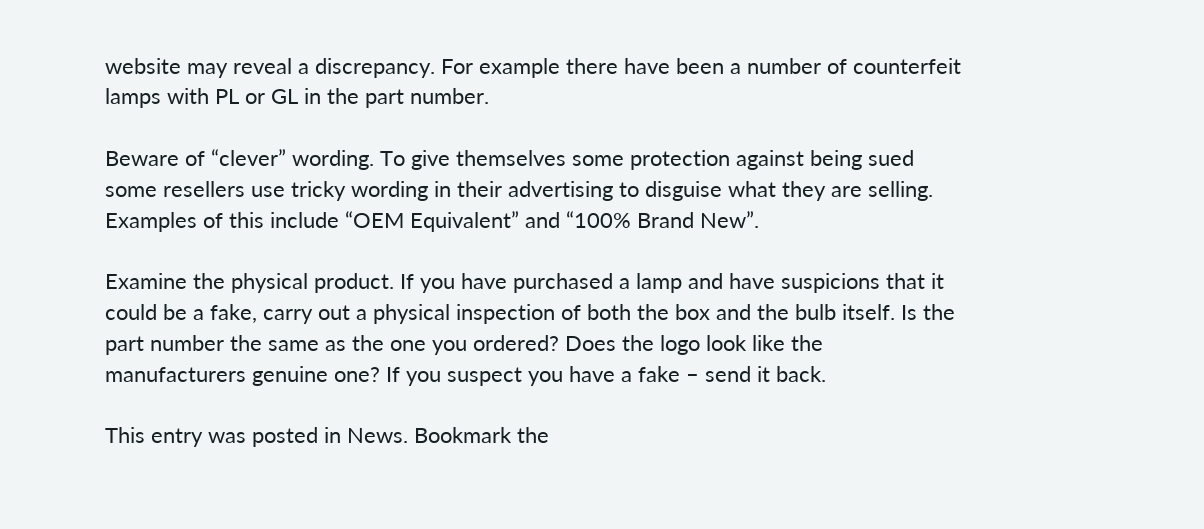website may reveal a discrepancy. For example there have been a number of counterfeit lamps with PL or GL in the part number.

Beware of “clever” wording. To give themselves some protection against being sued some resellers use tricky wording in their advertising to disguise what they are selling. Examples of this include “OEM Equivalent” and “100% Brand New”.

Examine the physical product. If you have purchased a lamp and have suspicions that it could be a fake, carry out a physical inspection of both the box and the bulb itself. Is the part number the same as the one you ordered? Does the logo look like the manufacturers genuine one? If you suspect you have a fake – send it back.

This entry was posted in News. Bookmark the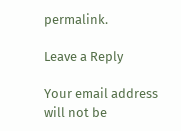permalink.

Leave a Reply

Your email address will not be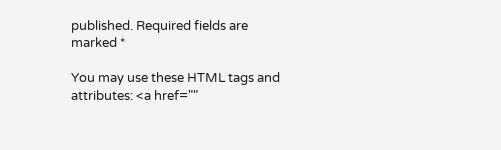published. Required fields are marked *

You may use these HTML tags and attributes: <a href=""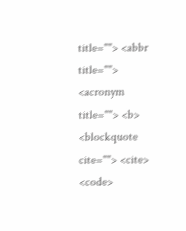title=""> <abbr title=""> <acronym title=""> <b> <blockquote cite=""> <cite> <code>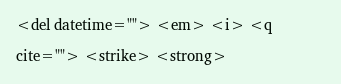<del datetime=""> <em> <i> <q cite=""> <strike> <strong>